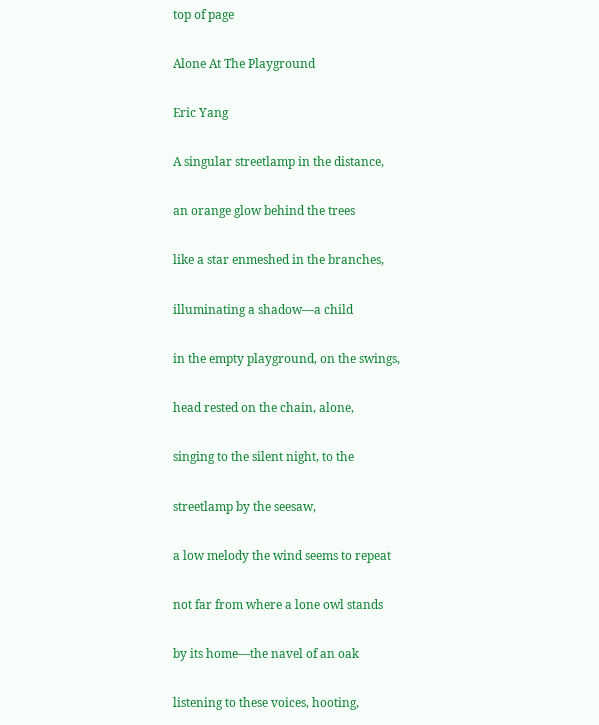top of page

Alone At The Playground

Eric Yang

A singular streetlamp in the distance,

an orange glow behind the trees

like a star enmeshed in the branches,

illuminating a shadow—a child

in the empty playground, on the swings,

head rested on the chain, alone,

singing to the silent night, to the

streetlamp by the seesaw,

a low melody the wind seems to repeat

not far from where a lone owl stands

by its home—the navel of an oak

listening to these voices, hooting,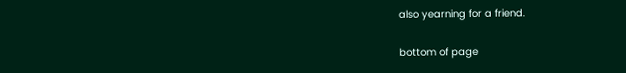also yearning for a friend.

bottom of page